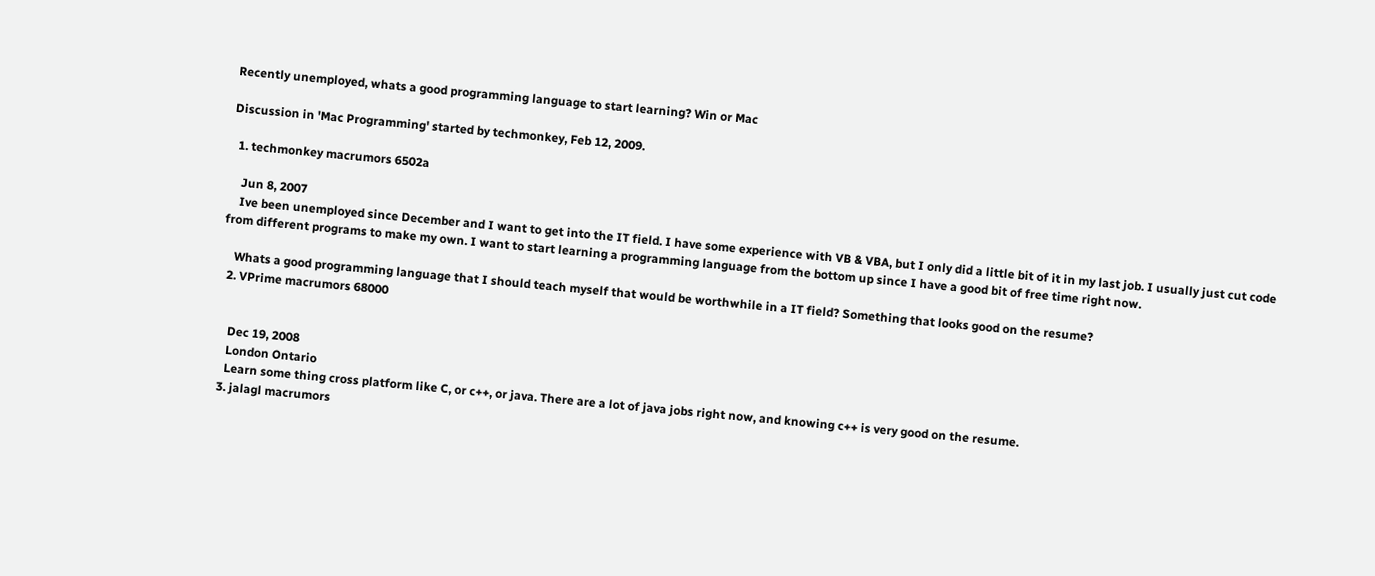Recently unemployed, whats a good programming language to start learning? Win or Mac

Discussion in 'Mac Programming' started by techmonkey, Feb 12, 2009.

  1. techmonkey macrumors 6502a

    Jun 8, 2007
    Ive been unemployed since December and I want to get into the IT field. I have some experience with VB & VBA, but I only did a little bit of it in my last job. I usually just cut code from different programs to make my own. I want to start learning a programming language from the bottom up since I have a good bit of free time right now.

    Whats a good programming language that I should teach myself that would be worthwhile in a IT field? Something that looks good on the resume?
  2. VPrime macrumors 68000


    Dec 19, 2008
    London Ontario
    Learn some thing cross platform like C, or c++, or java. There are a lot of java jobs right now, and knowing c++ is very good on the resume.
  3. jalagl macrumors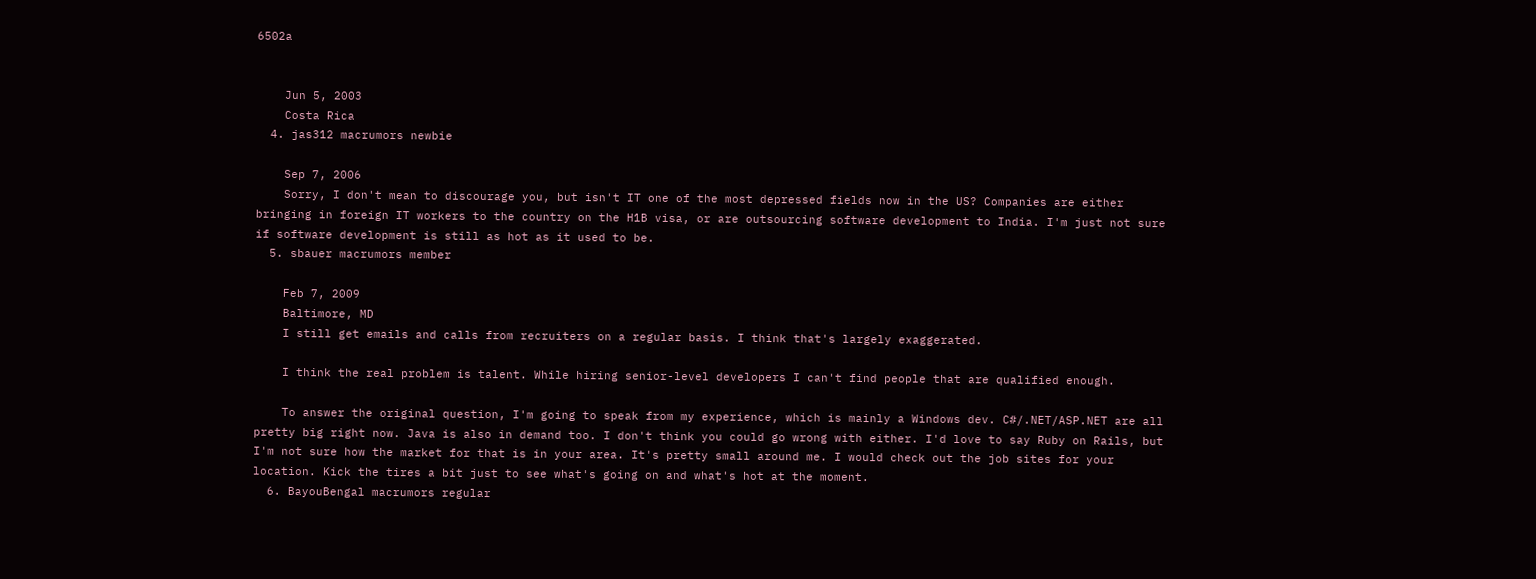6502a


    Jun 5, 2003
    Costa Rica
  4. jas312 macrumors newbie

    Sep 7, 2006
    Sorry, I don't mean to discourage you, but isn't IT one of the most depressed fields now in the US? Companies are either bringing in foreign IT workers to the country on the H1B visa, or are outsourcing software development to India. I'm just not sure if software development is still as hot as it used to be.
  5. sbauer macrumors member

    Feb 7, 2009
    Baltimore, MD
    I still get emails and calls from recruiters on a regular basis. I think that's largely exaggerated.

    I think the real problem is talent. While hiring senior-level developers I can't find people that are qualified enough.

    To answer the original question, I'm going to speak from my experience, which is mainly a Windows dev. C#/.NET/ASP.NET are all pretty big right now. Java is also in demand too. I don't think you could go wrong with either. I'd love to say Ruby on Rails, but I'm not sure how the market for that is in your area. It's pretty small around me. I would check out the job sites for your location. Kick the tires a bit just to see what's going on and what's hot at the moment.
  6. BayouBengal macrumors regular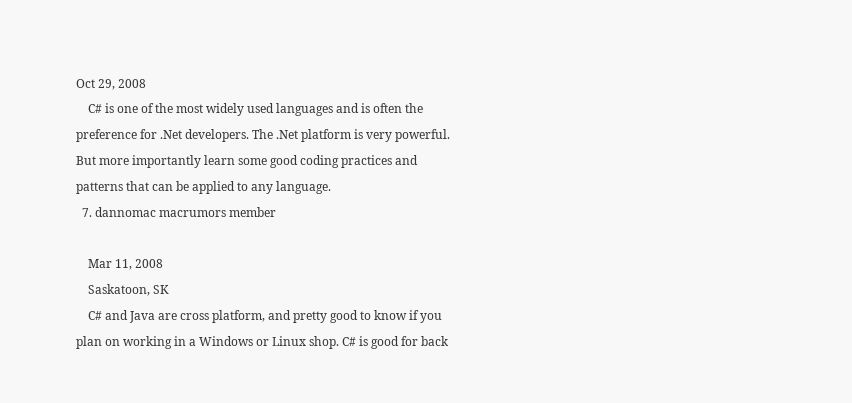Oct 29, 2008
    C# is one of the most widely used languages and is often the preference for .Net developers. The .Net platform is very powerful. But more importantly learn some good coding practices and patterns that can be applied to any language.
  7. dannomac macrumors member

    Mar 11, 2008
    Saskatoon, SK
    C# and Java are cross platform, and pretty good to know if you plan on working in a Windows or Linux shop. C# is good for back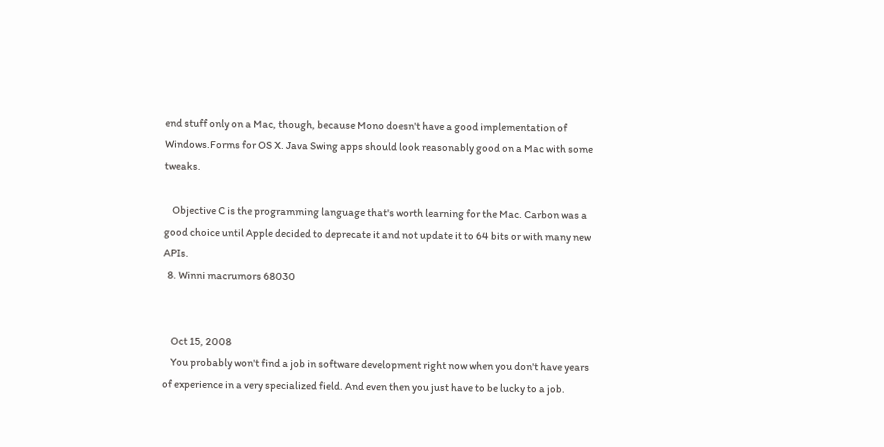end stuff only on a Mac, though, because Mono doesn't have a good implementation of Windows.Forms for OS X. Java Swing apps should look reasonably good on a Mac with some tweaks.

    Objective C is the programming language that's worth learning for the Mac. Carbon was a good choice until Apple decided to deprecate it and not update it to 64 bits or with many new APIs.
  8. Winni macrumors 68030


    Oct 15, 2008
    You probably won't find a job in software development right now when you don't have years of experience in a very specialized field. And even then you just have to be lucky to a job.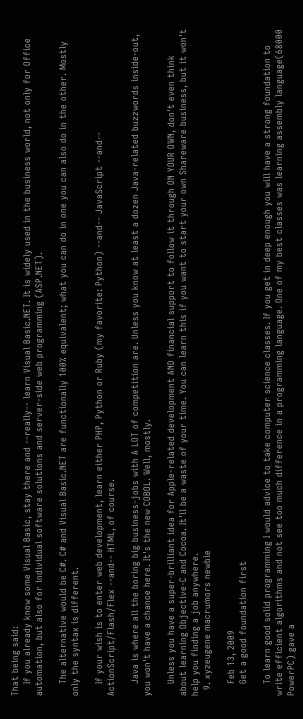That being said:
    If you already know some Visual Basic, stay there and --really-- learn Visual Basic.NET. It is widely used in the business world, not only for Office automation, but also for individual software solutions and server-side web programming (ASP.NET).

    The alternative would be C#. C# and Visual Basic.NET are functionally 100% equivalent; what you can do in one you can also do in the other. Mostly only the syntax is different.

    If your wish is to enter web development, learn either PHP, Python or Ruby (my favorite: Python) --and-- JavaScript --and-- ActionScript/Flash/Flex --and-- HTML, of course.

    Java is where all the boring big business-jobs with A LOT of competition are. Unless you know at least a dozen Java-related buzzwords inside-out, you won't have a chance here. It's the new COBOL. Well, mostly.

    Unless you have a super-brilliant idea for Apple-related development AND financial support to follow it through ON YOUR OWN, don't even think about learning Objective-C and Cocoa. It'll be a waste of your time. You can learn this if you want to start your own Shareware business, but it won't help you finding a job anywhere.
  9. xyzeugene macrumors newbie

    Feb 13, 2009
    Get a good foundation first

    To learn good solid programming I would advice to take computer science classes. If you get in deep enough you will have a strong foundation to write efficient algorithms and not see too much difference in a programming language. One of my best classes was learning assembly language(68000 PowerPC) gave a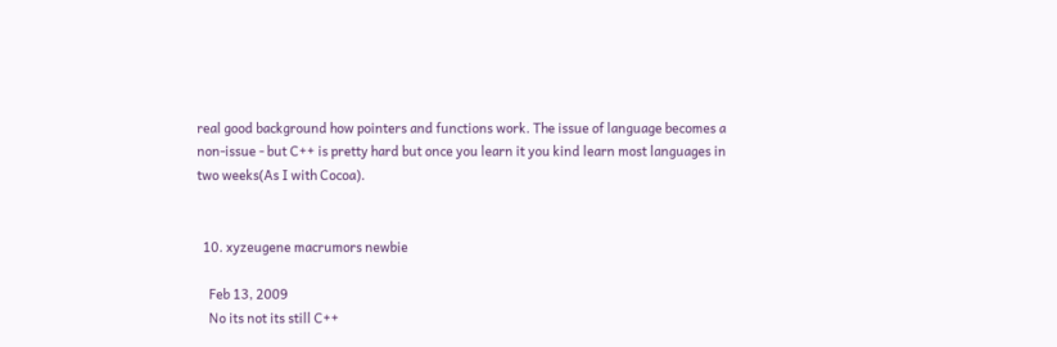real good background how pointers and functions work. The issue of language becomes a non-issue - but C++ is pretty hard but once you learn it you kind learn most languages in two weeks(As I with Cocoa).


  10. xyzeugene macrumors newbie

    Feb 13, 2009
    No its not its still C++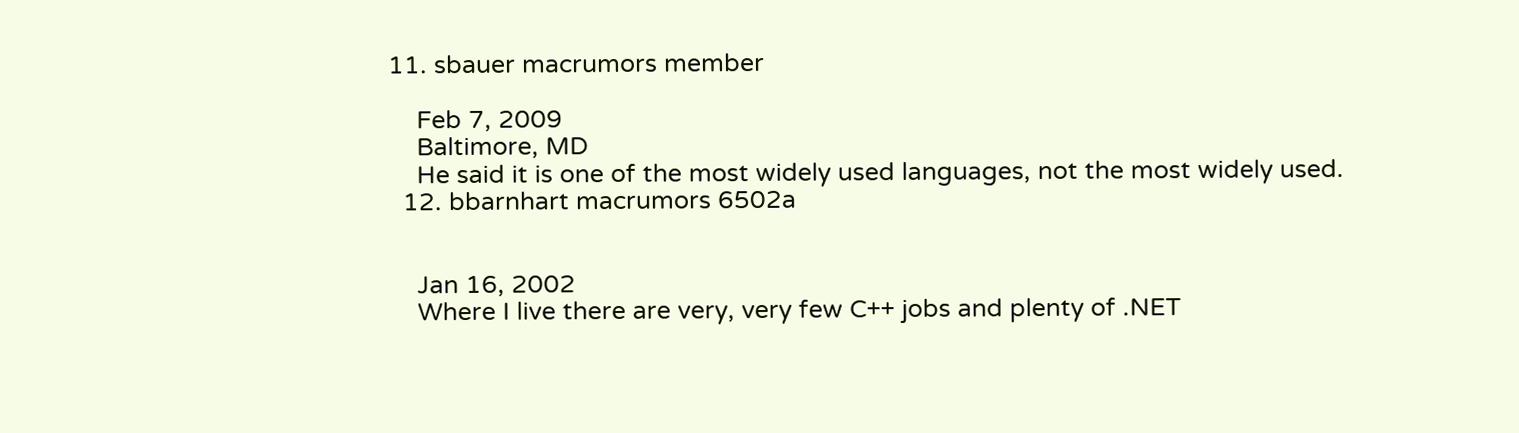11. sbauer macrumors member

    Feb 7, 2009
    Baltimore, MD
    He said it is one of the most widely used languages, not the most widely used.
  12. bbarnhart macrumors 6502a


    Jan 16, 2002
    Where I live there are very, very few C++ jobs and plenty of .NET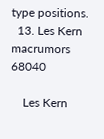type positions.
  13. Les Kern macrumors 68040

    Les Kern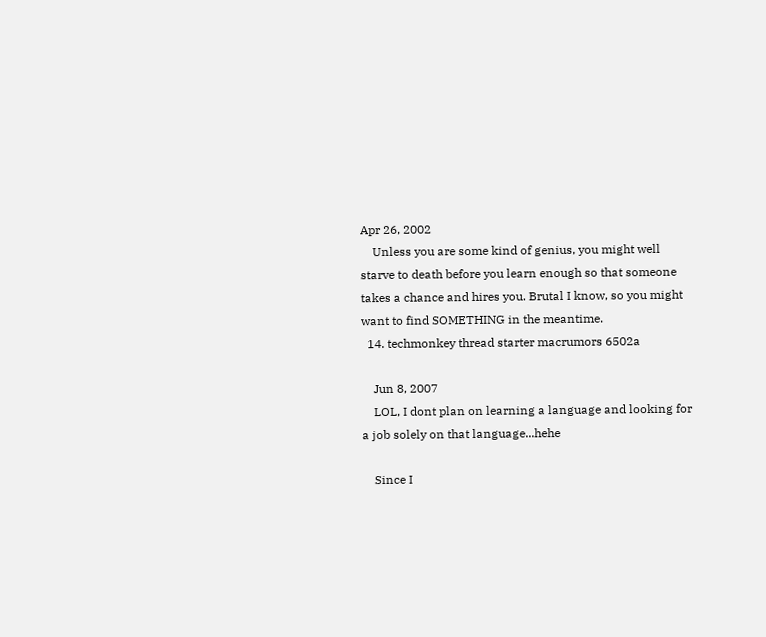Apr 26, 2002
    Unless you are some kind of genius, you might well starve to death before you learn enough so that someone takes a chance and hires you. Brutal I know, so you might want to find SOMETHING in the meantime.
  14. techmonkey thread starter macrumors 6502a

    Jun 8, 2007
    LOL, I dont plan on learning a language and looking for a job solely on that language...hehe

    Since I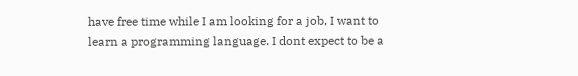have free time while I am looking for a job, I want to learn a programming language. I dont expect to be a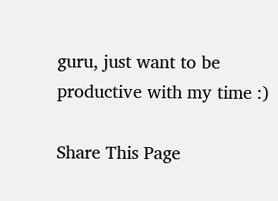guru, just want to be productive with my time :)

Share This Page